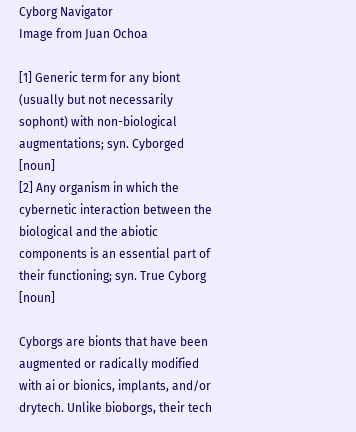Cyborg Navigator
Image from Juan Ochoa

[1] Generic term for any biont (usually but not necessarily sophont) with non-biological augmentations; syn. Cyborged [noun]
[2] Any organism in which the cybernetic interaction between the biological and the abiotic components is an essential part of their functioning; syn. True Cyborg [noun]

Cyborgs are bionts that have been augmented or radically modified with ai or bionics, implants, and/or drytech. Unlike bioborgs, their tech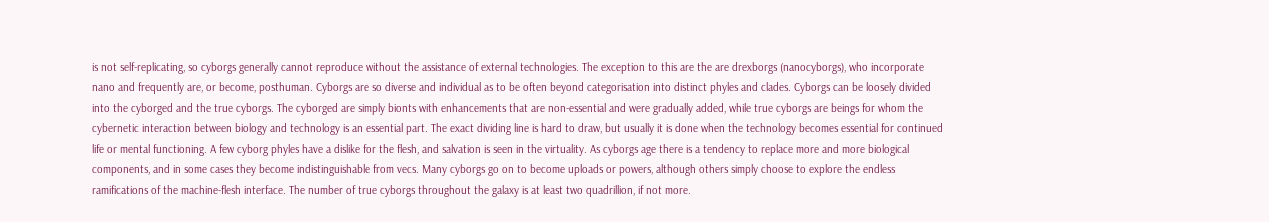is not self-replicating, so cyborgs generally cannot reproduce without the assistance of external technologies. The exception to this are the are drexborgs (nanocyborgs), who incorporate nano and frequently are, or become, posthuman. Cyborgs are so diverse and individual as to be often beyond categorisation into distinct phyles and clades. Cyborgs can be loosely divided into the cyborged and the true cyborgs. The cyborged are simply bionts with enhancements that are non-essential and were gradually added, while true cyborgs are beings for whom the cybernetic interaction between biology and technology is an essential part. The exact dividing line is hard to draw, but usually it is done when the technology becomes essential for continued life or mental functioning. A few cyborg phyles have a dislike for the flesh, and salvation is seen in the virtuality. As cyborgs age there is a tendency to replace more and more biological components, and in some cases they become indistinguishable from vecs. Many cyborgs go on to become uploads or powers, although others simply choose to explore the endless ramifications of the machine-flesh interface. The number of true cyborgs throughout the galaxy is at least two quadrillion, if not more.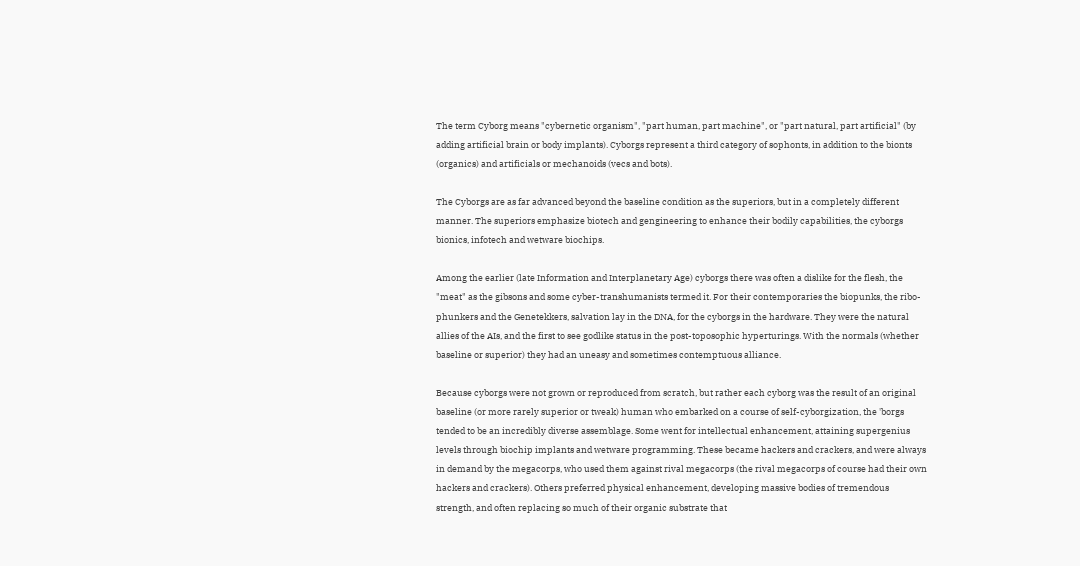The term Cyborg means "cybernetic organism", "part human, part machine", or "part natural, part artificial" (by adding artificial brain or body implants). Cyborgs represent a third category of sophonts, in addition to the bionts (organics) and artificials or mechanoids (vecs and bots).

The Cyborgs are as far advanced beyond the baseline condition as the superiors, but in a completely different manner. The superiors emphasize biotech and gengineering to enhance their bodily capabilities, the cyborgs bionics, infotech and wetware biochips.

Among the earlier (late Information and Interplanetary Age) cyborgs there was often a dislike for the flesh, the "meat" as the gibsons and some cyber-transhumanists termed it. For their contemporaries the biopunks, the ribo-phunkers and the Genetekkers, salvation lay in the DNA, for the cyborgs in the hardware. They were the natural allies of the AIs, and the first to see godlike status in the post-toposophic hyperturings. With the normals (whether baseline or superior) they had an uneasy and sometimes contemptuous alliance.

Because cyborgs were not grown or reproduced from scratch, but rather each cyborg was the result of an original baseline (or more rarely superior or tweak) human who embarked on a course of self-cyborgization, the 'borgs tended to be an incredibly diverse assemblage. Some went for intellectual enhancement, attaining supergenius levels through biochip implants and wetware programming. These became hackers and crackers, and were always in demand by the megacorps, who used them against rival megacorps (the rival megacorps of course had their own hackers and crackers). Others preferred physical enhancement, developing massive bodies of tremendous strength, and often replacing so much of their organic substrate that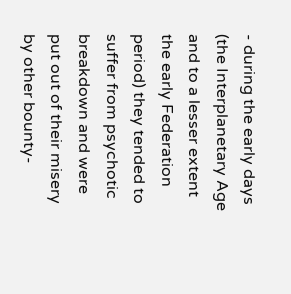- during the early days (the Interplanetary Age and to a lesser extent the early Federation period) they tended to suffer from psychotic breakdown and were put out of their misery by other bounty-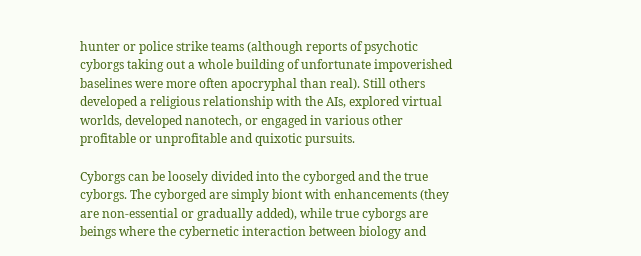hunter or police strike teams (although reports of psychotic cyborgs taking out a whole building of unfortunate impoverished baselines were more often apocryphal than real). Still others developed a religious relationship with the AIs, explored virtual worlds, developed nanotech, or engaged in various other profitable or unprofitable and quixotic pursuits.

Cyborgs can be loosely divided into the cyborged and the true cyborgs. The cyborged are simply biont with enhancements (they are non-essential or gradually added), while true cyborgs are beings where the cybernetic interaction between biology and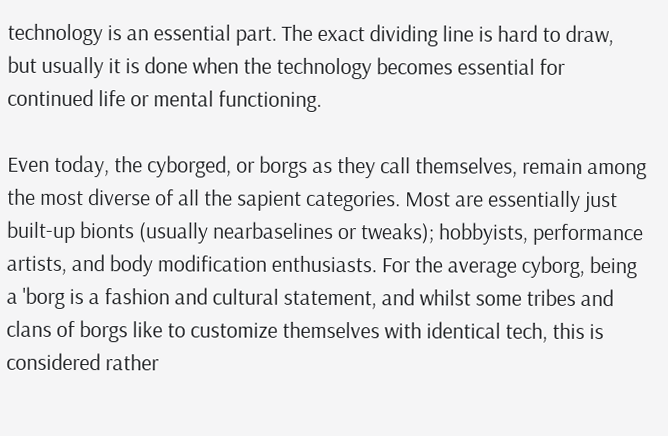technology is an essential part. The exact dividing line is hard to draw, but usually it is done when the technology becomes essential for continued life or mental functioning.

Even today, the cyborged, or borgs as they call themselves, remain among the most diverse of all the sapient categories. Most are essentially just built-up bionts (usually nearbaselines or tweaks); hobbyists, performance artists, and body modification enthusiasts. For the average cyborg, being a 'borg is a fashion and cultural statement, and whilst some tribes and clans of borgs like to customize themselves with identical tech, this is considered rather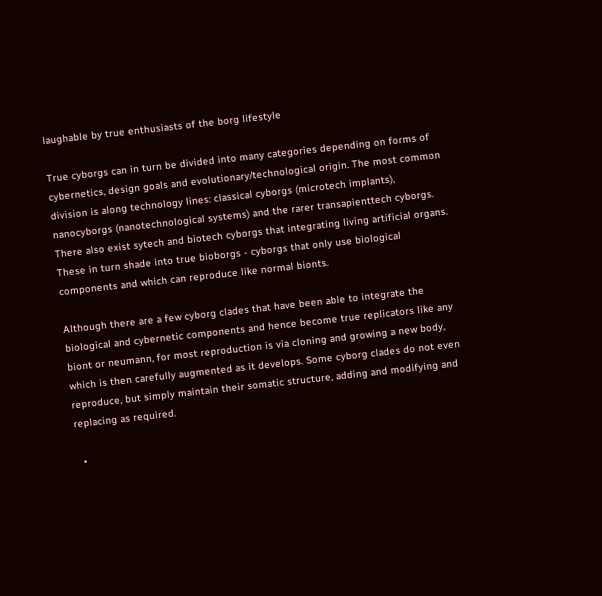laughable by true enthusiasts of the borg lifestyle

True cyborgs can in turn be divided into many categories depending on forms of cybernetics, design goals and evolutionary/technological origin. The most common division is along technology lines: classical cyborgs (microtech implants), nanocyborgs (nanotechnological systems) and the rarer transapienttech cyborgs. There also exist sytech and biotech cyborgs that integrating living artificial organs. These in turn shade into true bioborgs - cyborgs that only use biological components and which can reproduce like normal bionts.

Although there are a few cyborg clades that have been able to integrate the biological and cybernetic components and hence become true replicators like any biont or neumann, for most reproduction is via cloning and growing a new body, which is then carefully augmented as it develops. Some cyborg clades do not even reproduce, but simply maintain their somatic structure, adding and modifying and replacing as required.

  •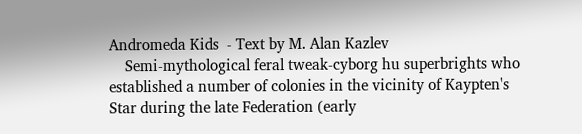Andromeda Kids  - Text by M. Alan Kazlev
    Semi-mythological feral tweak-cyborg hu superbrights who established a number of colonies in the vicinity of Kaypten's Star during the late Federation (early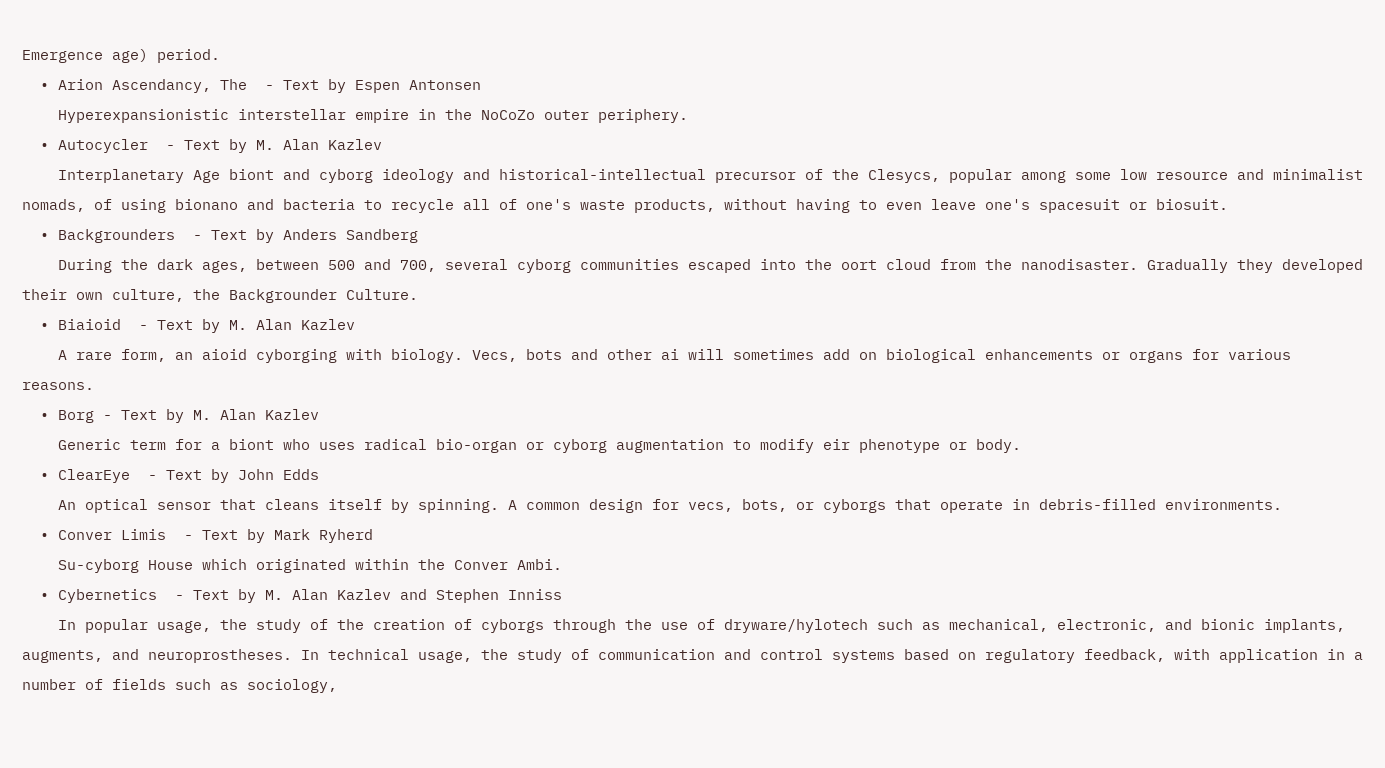Emergence age) period.
  • Arion Ascendancy, The  - Text by Espen Antonsen
    Hyperexpansionistic interstellar empire in the NoCoZo outer periphery.
  • Autocycler  - Text by M. Alan Kazlev
    Interplanetary Age biont and cyborg ideology and historical-intellectual precursor of the Clesycs, popular among some low resource and minimalist nomads, of using bionano and bacteria to recycle all of one's waste products, without having to even leave one's spacesuit or biosuit.
  • Backgrounders  - Text by Anders Sandberg
    During the dark ages, between 500 and 700, several cyborg communities escaped into the oort cloud from the nanodisaster. Gradually they developed their own culture, the Backgrounder Culture.
  • Biaioid  - Text by M. Alan Kazlev
    A rare form, an aioid cyborging with biology. Vecs, bots and other ai will sometimes add on biological enhancements or organs for various reasons.
  • Borg - Text by M. Alan Kazlev
    Generic term for a biont who uses radical bio-organ or cyborg augmentation to modify eir phenotype or body.
  • ClearEye  - Text by John Edds
    An optical sensor that cleans itself by spinning. A common design for vecs, bots, or cyborgs that operate in debris-filled environments.
  • Conver Limis  - Text by Mark Ryherd
    Su-cyborg House which originated within the Conver Ambi.
  • Cybernetics  - Text by M. Alan Kazlev and Stephen Inniss
    In popular usage, the study of the creation of cyborgs through the use of dryware/hylotech such as mechanical, electronic, and bionic implants, augments, and neuroprostheses. In technical usage, the study of communication and control systems based on regulatory feedback, with application in a number of fields such as sociology,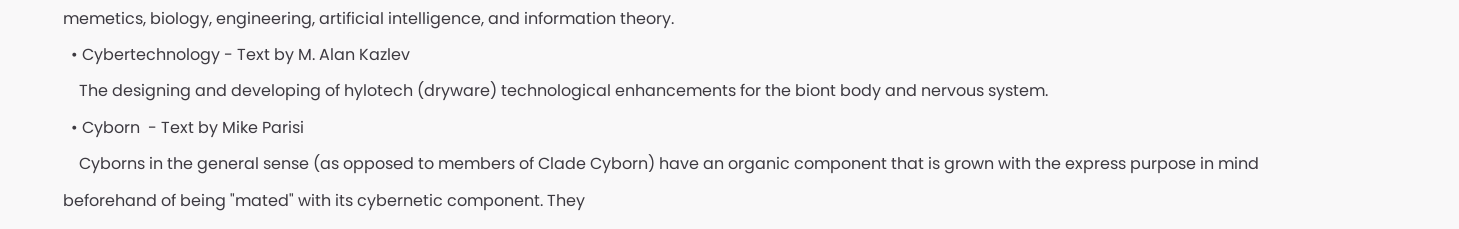memetics, biology, engineering, artificial intelligence, and information theory.
  • Cybertechnology - Text by M. Alan Kazlev
    The designing and developing of hylotech (dryware) technological enhancements for the biont body and nervous system.
  • Cyborn  - Text by Mike Parisi
    Cyborns in the general sense (as opposed to members of Clade Cyborn) have an organic component that is grown with the express purpose in mind beforehand of being "mated" with its cybernetic component. They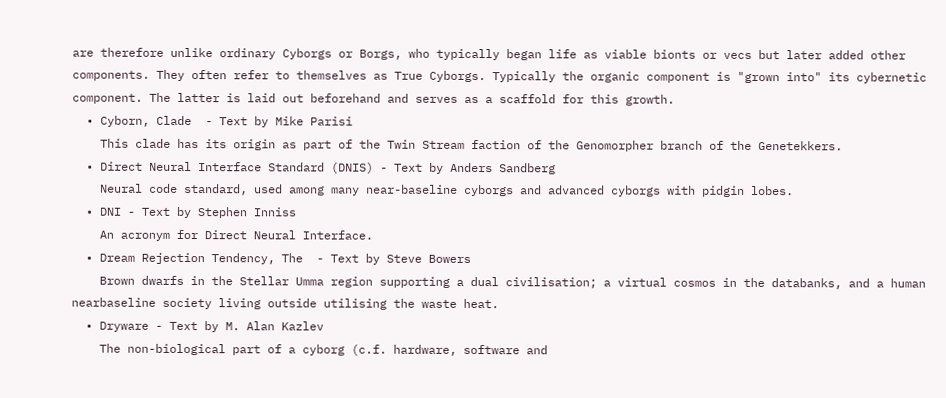are therefore unlike ordinary Cyborgs or Borgs, who typically began life as viable bionts or vecs but later added other components. They often refer to themselves as True Cyborgs. Typically the organic component is "grown into" its cybernetic component. The latter is laid out beforehand and serves as a scaffold for this growth.
  • Cyborn, Clade  - Text by Mike Parisi
    This clade has its origin as part of the Twin Stream faction of the Genomorpher branch of the Genetekkers.
  • Direct Neural Interface Standard (DNIS) - Text by Anders Sandberg
    Neural code standard, used among many near-baseline cyborgs and advanced cyborgs with pidgin lobes.
  • DNI - Text by Stephen Inniss
    An acronym for Direct Neural Interface.
  • Dream Rejection Tendency, The  - Text by Steve Bowers
    Brown dwarfs in the Stellar Umma region supporting a dual civilisation; a virtual cosmos in the databanks, and a human nearbaseline society living outside utilising the waste heat.
  • Dryware - Text by M. Alan Kazlev
    The non-biological part of a cyborg (c.f. hardware, software and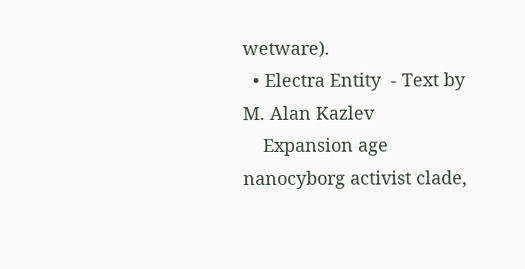wetware).
  • Electra Entity  - Text by M. Alan Kazlev
    Expansion age nanocyborg activist clade,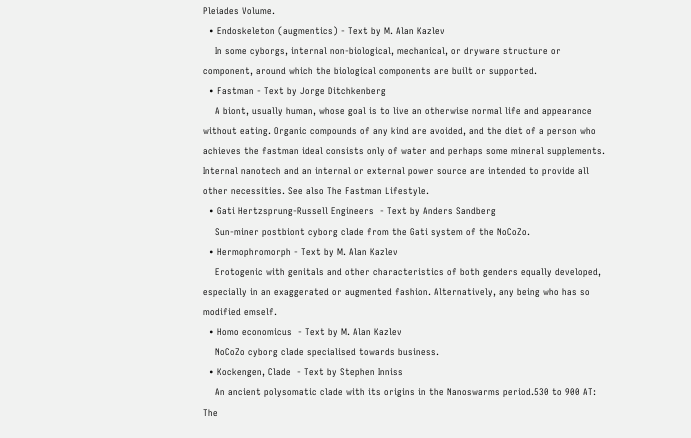Pleiades Volume.
  • Endoskeleton (augmentics) - Text by M. Alan Kazlev
    In some cyborgs, internal non-biological, mechanical, or dryware structure or component, around which the biological components are built or supported.
  • Fastman - Text by Jorge Ditchkenberg
    A biont, usually human, whose goal is to live an otherwise normal life and appearance without eating. Organic compounds of any kind are avoided, and the diet of a person who achieves the fastman ideal consists only of water and perhaps some mineral supplements. Internal nanotech and an internal or external power source are intended to provide all other necessities. See also The Fastman Lifestyle.
  • Gati Hertzsprung-Russell Engineers  - Text by Anders Sandberg
    Sun-miner postbiont cyborg clade from the Gati system of the NoCoZo.
  • Hermophromorph - Text by M. Alan Kazlev
    Erotogenic with genitals and other characteristics of both genders equally developed, especially in an exaggerated or augmented fashion. Alternatively, any being who has so modified emself.
  • Homo economicus  - Text by M. Alan Kazlev
    NoCoZo cyborg clade specialised towards business.
  • Kockengen, Clade  - Text by Stephen Inniss
    An ancient polysomatic clade with its origins in the Nanoswarms period.530 to 900 AT: The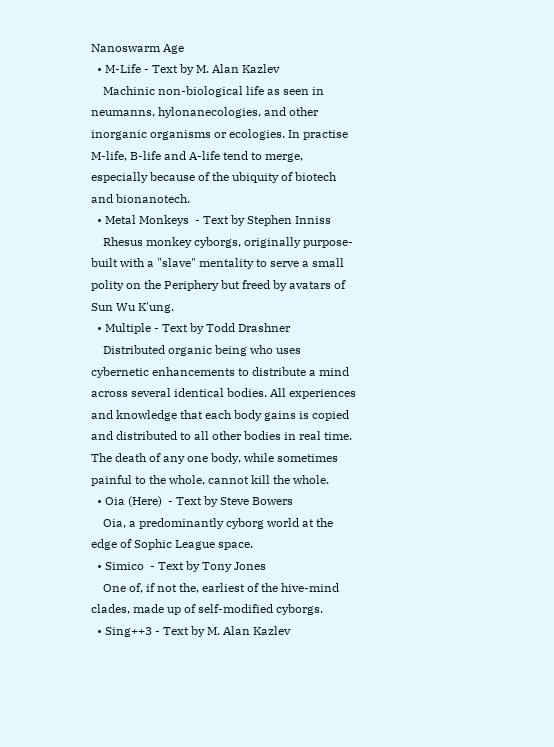Nanoswarm Age
  • M-Life - Text by M. Alan Kazlev
    Machinic non-biological life as seen in neumanns, hylonanecologies, and other inorganic organisms or ecologies. In practise M-life, B-life and A-life tend to merge, especially because of the ubiquity of biotech and bionanotech.
  • Metal Monkeys  - Text by Stephen Inniss
    Rhesus monkey cyborgs, originally purpose-built with a "slave" mentality to serve a small polity on the Periphery but freed by avatars of Sun Wu K'ung.
  • Multiple - Text by Todd Drashner
    Distributed organic being who uses cybernetic enhancements to distribute a mind across several identical bodies. All experiences and knowledge that each body gains is copied and distributed to all other bodies in real time. The death of any one body, while sometimes painful to the whole, cannot kill the whole.
  • Oia (Here)  - Text by Steve Bowers
    Oia, a predominantly cyborg world at the edge of Sophic League space.
  • Simico  - Text by Tony Jones
    One of, if not the, earliest of the hive-mind clades, made up of self-modified cyborgs.
  • Sing++3 - Text by M. Alan Kazlev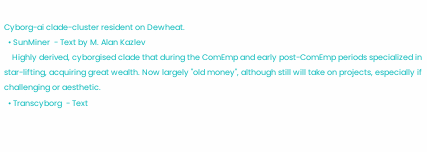Cyborg-ai clade-cluster resident on Dewheat.
  • SunMiner  - Text by M. Alan Kazlev
    Highly derived, cyborgised clade that during the ComEmp and early post-ComEmp periods specialized in star-lifting, acquiring great wealth. Now largely "old money", although still will take on projects, especially if challenging or aesthetic.
  • Transcyborg  - Text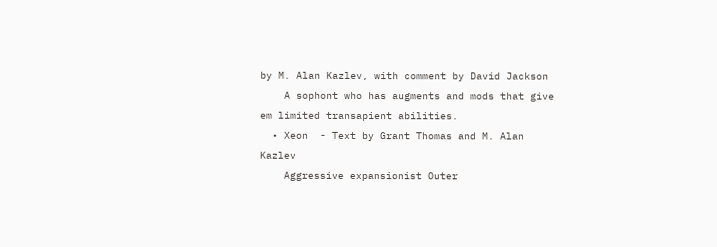by M. Alan Kazlev, with comment by David Jackson
    A sophont who has augments and mods that give em limited transapient abilities.
  • Xeon  - Text by Grant Thomas and M. Alan Kazlev
    Aggressive expansionist Outer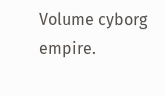Volume cyborg empire.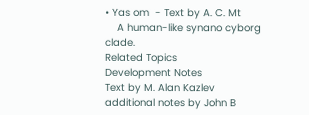• Yas om  - Text by A. C. Mt
    A human-like synano cyborg clade.
Related Topics
Development Notes
Text by M. Alan Kazlev
additional notes by John B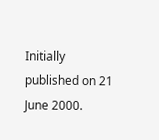Initially published on 21 June 2000.